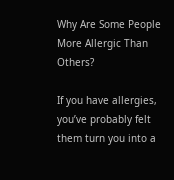Why Are Some People More Allergic Than Others?

If you have allergies, you’ve probably felt them turn you into a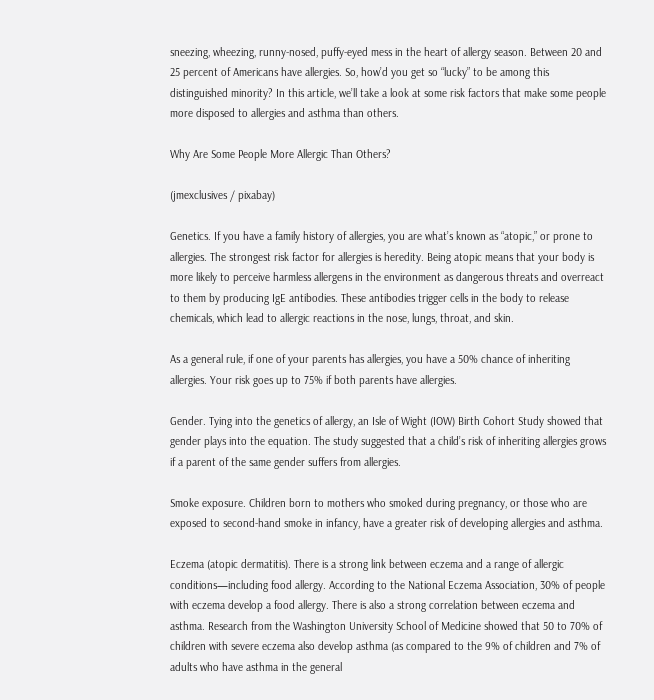sneezing, wheezing, runny-nosed, puffy-eyed mess in the heart of allergy season. Between 20 and 25 percent of Americans have allergies. So, how’d you get so “lucky” to be among this distinguished minority? In this article, we’ll take a look at some risk factors that make some people more disposed to allergies and asthma than others.

Why Are Some People More Allergic Than Others?

(jmexclusives / pixabay)

Genetics. If you have a family history of allergies, you are what’s known as “atopic,” or prone to allergies. The strongest risk factor for allergies is heredity. Being atopic means that your body is more likely to perceive harmless allergens in the environment as dangerous threats and overreact to them by producing IgE antibodies. These antibodies trigger cells in the body to release chemicals, which lead to allergic reactions in the nose, lungs, throat, and skin.

As a general rule, if one of your parents has allergies, you have a 50% chance of inheriting allergies. Your risk goes up to 75% if both parents have allergies.

Gender. Tying into the genetics of allergy, an Isle of Wight (IOW) Birth Cohort Study showed that gender plays into the equation. The study suggested that a child’s risk of inheriting allergies grows if a parent of the same gender suffers from allergies.

Smoke exposure. Children born to mothers who smoked during pregnancy, or those who are exposed to second-hand smoke in infancy, have a greater risk of developing allergies and asthma.

Eczema (atopic dermatitis). There is a strong link between eczema and a range of allergic conditions—including food allergy. According to the National Eczema Association, 30% of people with eczema develop a food allergy. There is also a strong correlation between eczema and asthma. Research from the Washington University School of Medicine showed that 50 to 70% of children with severe eczema also develop asthma (as compared to the 9% of children and 7% of adults who have asthma in the general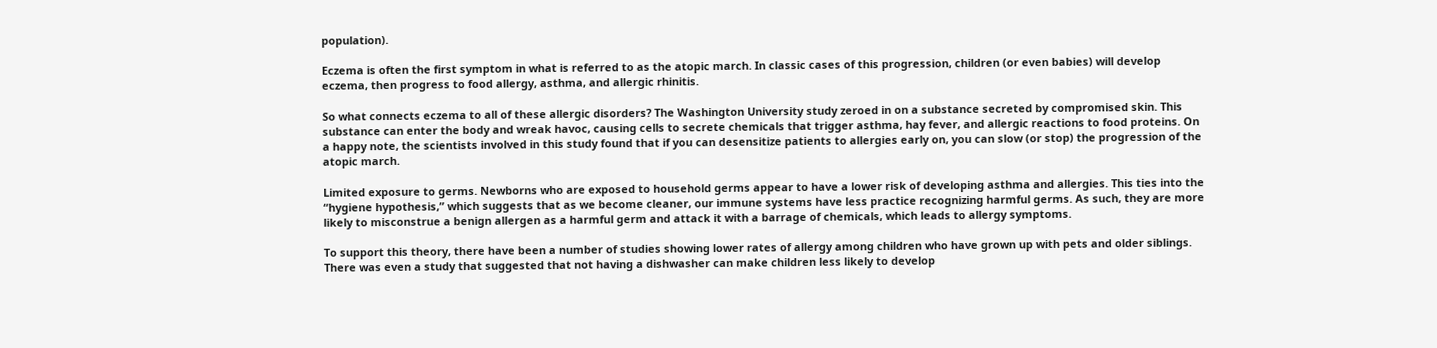population).

Eczema is often the first symptom in what is referred to as the atopic march. In classic cases of this progression, children (or even babies) will develop eczema, then progress to food allergy, asthma, and allergic rhinitis.

So what connects eczema to all of these allergic disorders? The Washington University study zeroed in on a substance secreted by compromised skin. This substance can enter the body and wreak havoc, causing cells to secrete chemicals that trigger asthma, hay fever, and allergic reactions to food proteins. On a happy note, the scientists involved in this study found that if you can desensitize patients to allergies early on, you can slow (or stop) the progression of the atopic march.

Limited exposure to germs. Newborns who are exposed to household germs appear to have a lower risk of developing asthma and allergies. This ties into the “hygiene hypothesis,” which suggests that as we become cleaner, our immune systems have less practice recognizing harmful germs. As such, they are more likely to misconstrue a benign allergen as a harmful germ and attack it with a barrage of chemicals, which leads to allergy symptoms.

To support this theory, there have been a number of studies showing lower rates of allergy among children who have grown up with pets and older siblings. There was even a study that suggested that not having a dishwasher can make children less likely to develop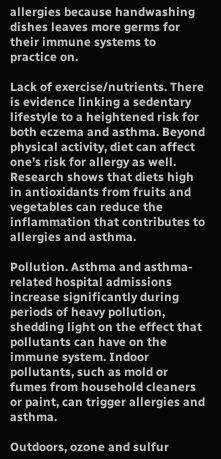allergies because handwashing dishes leaves more germs for their immune systems to practice on.

Lack of exercise/nutrients. There is evidence linking a sedentary lifestyle to a heightened risk for both eczema and asthma. Beyond physical activity, diet can affect one’s risk for allergy as well. Research shows that diets high in antioxidants from fruits and vegetables can reduce the inflammation that contributes to allergies and asthma.

Pollution. Asthma and asthma-related hospital admissions increase significantly during periods of heavy pollution, shedding light on the effect that pollutants can have on the immune system. Indoor pollutants, such as mold or fumes from household cleaners or paint, can trigger allergies and asthma.

Outdoors, ozone and sulfur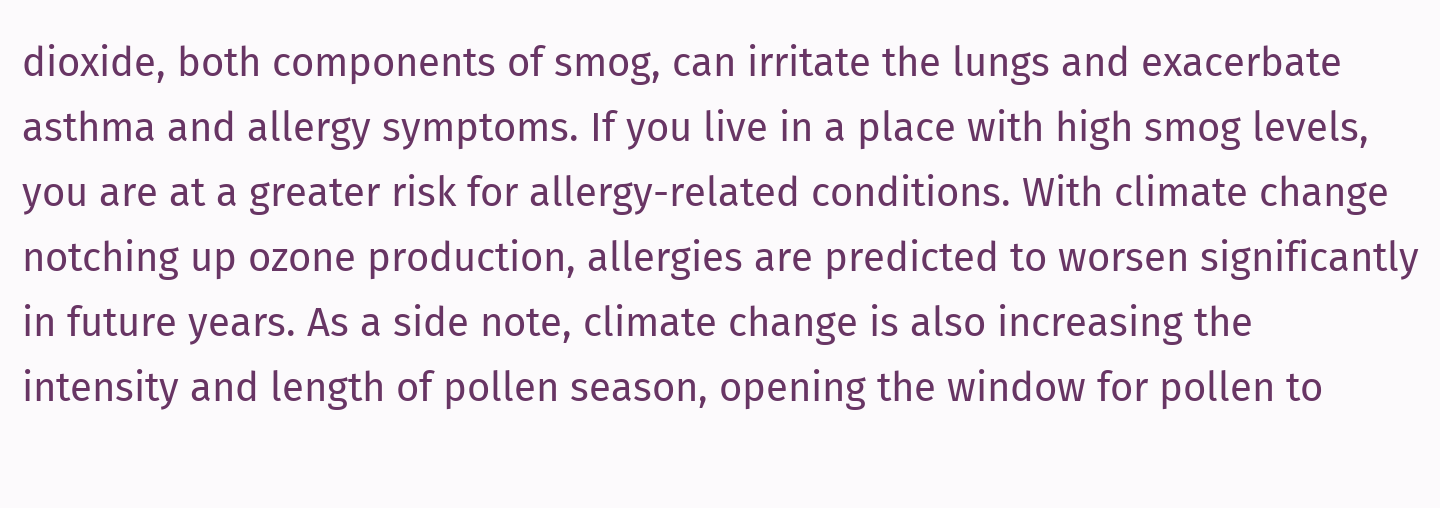dioxide, both components of smog, can irritate the lungs and exacerbate asthma and allergy symptoms. If you live in a place with high smog levels, you are at a greater risk for allergy-related conditions. With climate change notching up ozone production, allergies are predicted to worsen significantly in future years. As a side note, climate change is also increasing the intensity and length of pollen season, opening the window for pollen to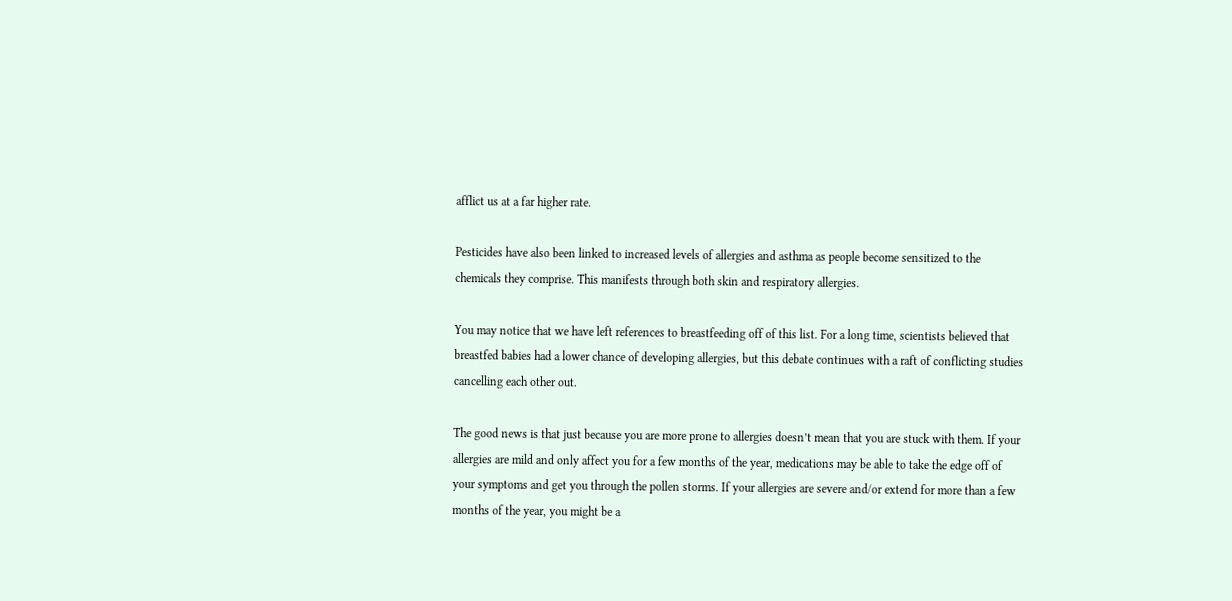afflict us at a far higher rate.

Pesticides have also been linked to increased levels of allergies and asthma as people become sensitized to the chemicals they comprise. This manifests through both skin and respiratory allergies.

You may notice that we have left references to breastfeeding off of this list. For a long time, scientists believed that breastfed babies had a lower chance of developing allergies, but this debate continues with a raft of conflicting studies cancelling each other out.

The good news is that just because you are more prone to allergies doesn’t mean that you are stuck with them. If your allergies are mild and only affect you for a few months of the year, medications may be able to take the edge off of your symptoms and get you through the pollen storms. If your allergies are severe and/or extend for more than a few months of the year, you might be a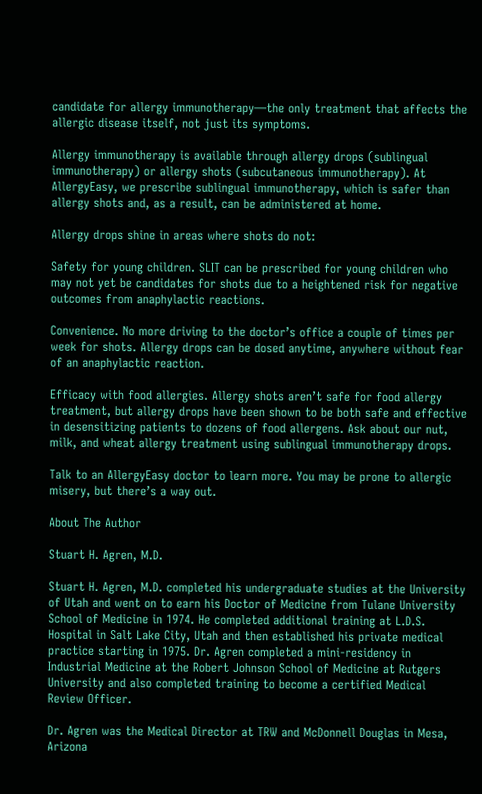candidate for allergy immunotherapy—the only treatment that affects the allergic disease itself, not just its symptoms.

Allergy immunotherapy is available through allergy drops (sublingual immunotherapy) or allergy shots (subcutaneous immunotherapy). At AllergyEasy, we prescribe sublingual immunotherapy, which is safer than allergy shots and, as a result, can be administered at home.

Allergy drops shine in areas where shots do not:

Safety for young children. SLIT can be prescribed for young children who may not yet be candidates for shots due to a heightened risk for negative outcomes from anaphylactic reactions.

Convenience. No more driving to the doctor’s office a couple of times per week for shots. Allergy drops can be dosed anytime, anywhere without fear of an anaphylactic reaction.

Efficacy with food allergies. Allergy shots aren’t safe for food allergy treatment, but allergy drops have been shown to be both safe and effective in desensitizing patients to dozens of food allergens. Ask about our nut, milk, and wheat allergy treatment using sublingual immunotherapy drops.

Talk to an AllergyEasy doctor to learn more. You may be prone to allergic misery, but there’s a way out.

About The Author

Stuart H. Agren, M.D.

Stuart H. Agren, M.D. completed his undergraduate studies at the University of Utah and went on to earn his Doctor of Medicine from Tulane University School of Medicine in 1974. He completed additional training at L.D.S. Hospital in Salt Lake City, Utah and then established his private medical practice starting in 1975. Dr. Agren completed a mini-residency in Industrial Medicine at the Robert Johnson School of Medicine at Rutgers University and also completed training to become a certified Medical Review Officer.

Dr. Agren was the Medical Director at TRW and McDonnell Douglas in Mesa, Arizona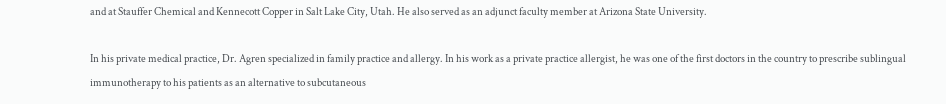and at Stauffer Chemical and Kennecott Copper in Salt Lake City, Utah. He also served as an adjunct faculty member at Arizona State University.

In his private medical practice, Dr. Agren specialized in family practice and allergy. In his work as a private practice allergist, he was one of the first doctors in the country to prescribe sublingual immunotherapy to his patients as an alternative to subcutaneous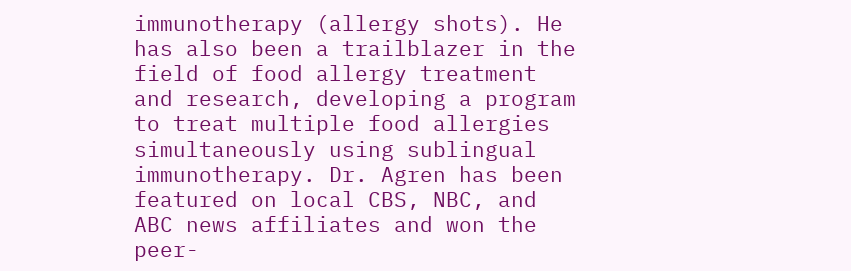immunotherapy (allergy shots). He has also been a trailblazer in the field of food allergy treatment and research, developing a program to treat multiple food allergies simultaneously using sublingual immunotherapy. Dr. Agren has been featured on local CBS, NBC, and ABC news affiliates and won the peer-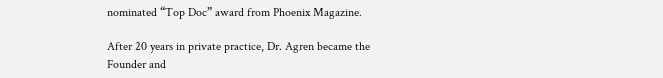nominated “Top Doc” award from Phoenix Magazine.

After 20 years in private practice, Dr. Agren became the Founder and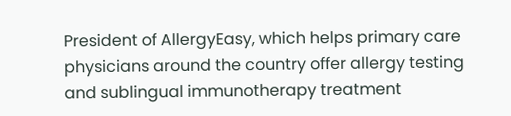President of AllergyEasy, which helps primary care physicians around the country offer allergy testing and sublingual immunotherapy treatment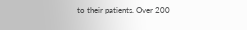to their patients. Over 200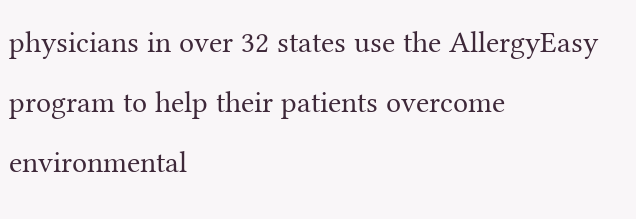physicians in over 32 states use the AllergyEasy program to help their patients overcome environmental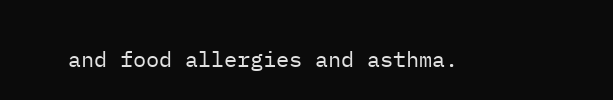and food allergies and asthma.